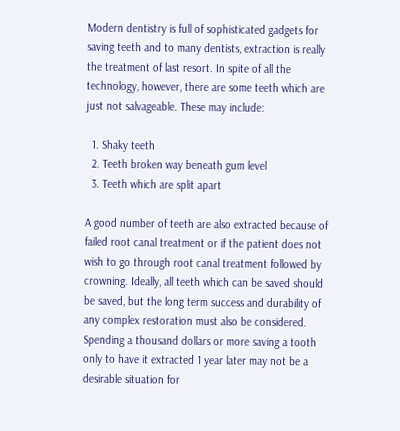Modern dentistry is full of sophisticated gadgets for saving teeth and to many dentists, extraction is really the treatment of last resort. In spite of all the technology, however, there are some teeth which are just not salvageable. These may include:

  1. Shaky teeth
  2. Teeth broken way beneath gum level
  3. Teeth which are split apart

A good number of teeth are also extracted because of failed root canal treatment or if the patient does not wish to go through root canal treatment followed by crowning. Ideally, all teeth which can be saved should be saved, but the long term success and durability of any complex restoration must also be considered. Spending a thousand dollars or more saving a tooth only to have it extracted 1 year later may not be a desirable situation for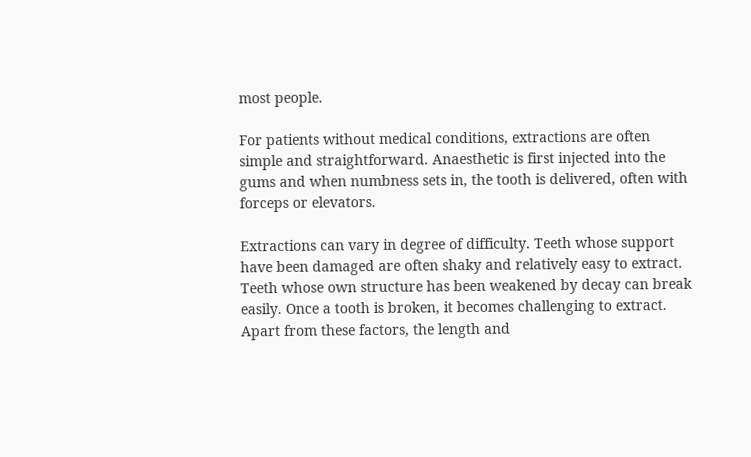most people.

For patients without medical conditions, extractions are often simple and straightforward. Anaesthetic is first injected into the gums and when numbness sets in, the tooth is delivered, often with forceps or elevators.

Extractions can vary in degree of difficulty. Teeth whose support have been damaged are often shaky and relatively easy to extract. Teeth whose own structure has been weakened by decay can break easily. Once a tooth is broken, it becomes challenging to extract. Apart from these factors, the length and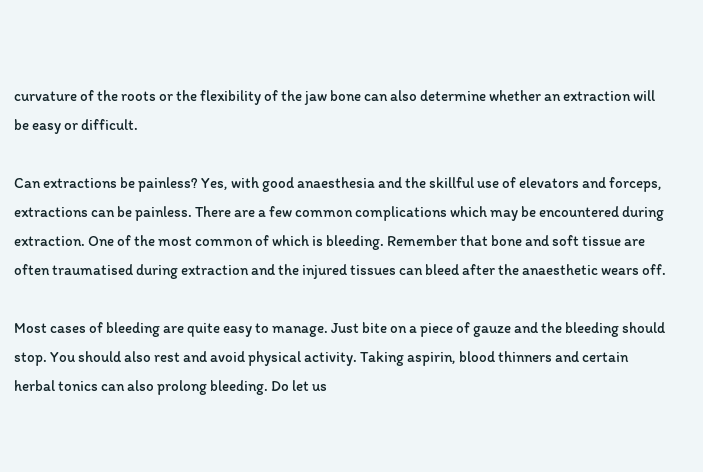curvature of the roots or the flexibility of the jaw bone can also determine whether an extraction will be easy or difficult.

Can extractions be painless? Yes, with good anaesthesia and the skillful use of elevators and forceps, extractions can be painless. There are a few common complications which may be encountered during extraction. One of the most common of which is bleeding. Remember that bone and soft tissue are often traumatised during extraction and the injured tissues can bleed after the anaesthetic wears off.

Most cases of bleeding are quite easy to manage. Just bite on a piece of gauze and the bleeding should stop. You should also rest and avoid physical activity. Taking aspirin, blood thinners and certain herbal tonics can also prolong bleeding. Do let us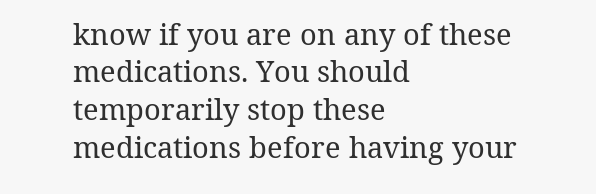know if you are on any of these medications. You should temporarily stop these medications before having your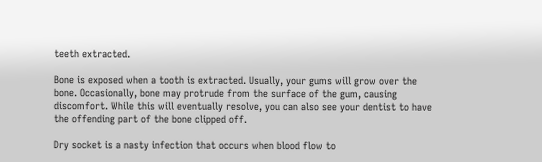teeth extracted.

Bone is exposed when a tooth is extracted. Usually, your gums will grow over the bone. Occasionally, bone may protrude from the surface of the gum, causing discomfort. While this will eventually resolve, you can also see your dentist to have the offending part of the bone clipped off.

Dry socket is a nasty infection that occurs when blood flow to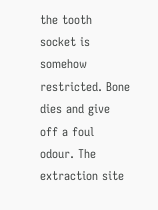the tooth socket is somehow restricted. Bone dies and give off a foul odour. The extraction site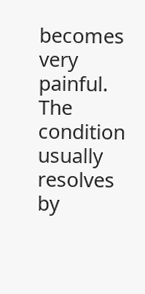becomes very painful. The condition usually resolves by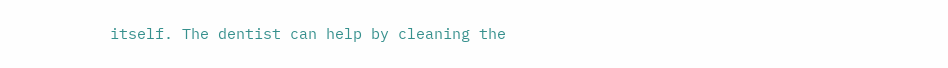itself. The dentist can help by cleaning the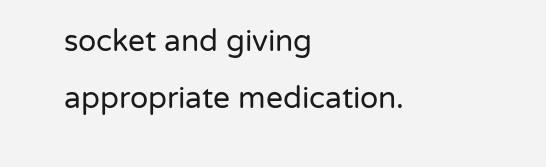socket and giving appropriate medication.